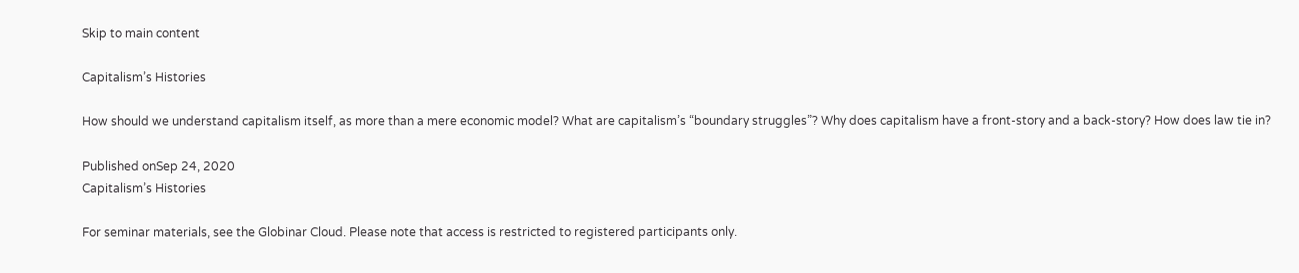Skip to main content

Capitalism’s Histories

How should we understand capitalism itself, as more than a mere economic model? What are capitalism’s “boundary struggles”? Why does capitalism have a front-story and a back-story? How does law tie in?

Published onSep 24, 2020
Capitalism’s Histories

For seminar materials, see the Globinar Cloud. Please note that access is restricted to registered participants only.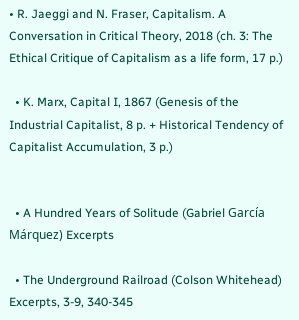• R. Jaeggi and N. Fraser, Capitalism. A Conversation in Critical Theory, 2018 (ch. 3: The Ethical Critique of Capitalism as a life form, 17 p.)

  • K. Marx, Capital I, 1867 (Genesis of the Industrial Capitalist, 8 p. + Historical Tendency of Capitalist Accumulation, 3 p.)


  • A Hundred Years of Solitude (Gabriel García Márquez) Excerpts

  • The Underground Railroad (Colson Whitehead) Excerpts, 3-9, 340-345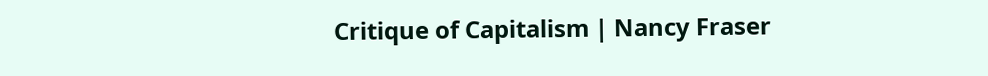Critique of Capitalism | Nancy Fraser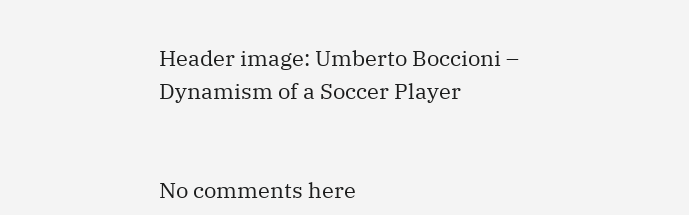Header image: Umberto Boccioni – Dynamism of a Soccer Player


No comments here